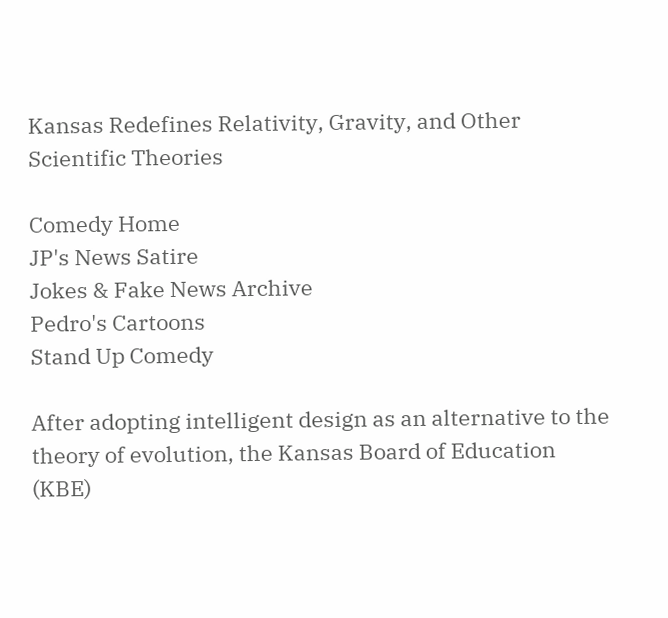Kansas Redefines Relativity, Gravity, and Other Scientific Theories

Comedy Home
JP's News Satire
Jokes & Fake News Archive
Pedro's Cartoons
Stand Up Comedy

After adopting intelligent design as an alternative to the theory of evolution, the Kansas Board of Education (KBE)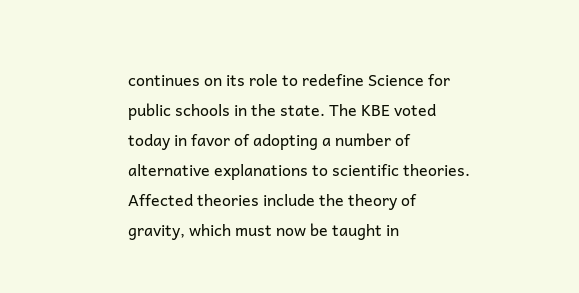continues on its role to redefine Science for public schools in the state. The KBE voted today in favor of adopting a number of alternative explanations to scientific theories. Affected theories include the theory of gravity, which must now be taught in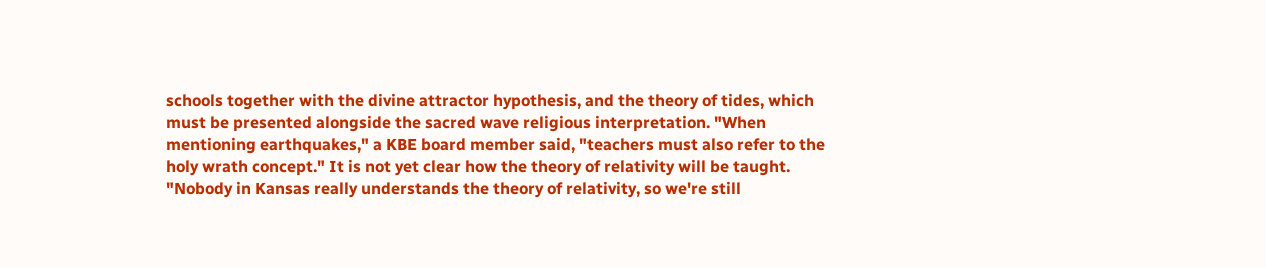schools together with the divine attractor hypothesis, and the theory of tides, which must be presented alongside the sacred wave religious interpretation. "When mentioning earthquakes," a KBE board member said, "teachers must also refer to the holy wrath concept." It is not yet clear how the theory of relativity will be taught. "Nobody in Kansas really understands the theory of relativity, so we're still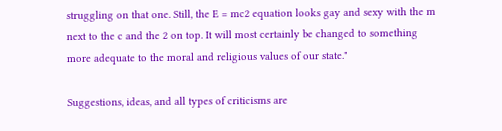struggling on that one. Still, the E = mc2 equation looks gay and sexy with the m next to the c and the 2 on top. It will most certainly be changed to something more adequate to the moral and religious values of our state."

Suggestions, ideas, and all types of criticisms are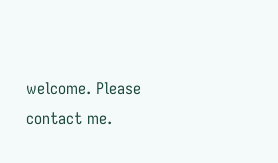welcome. Please contact me.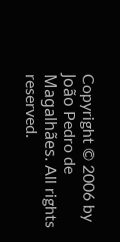Copyright © 2006 by João Pedro de Magalhães. All rights reserved.